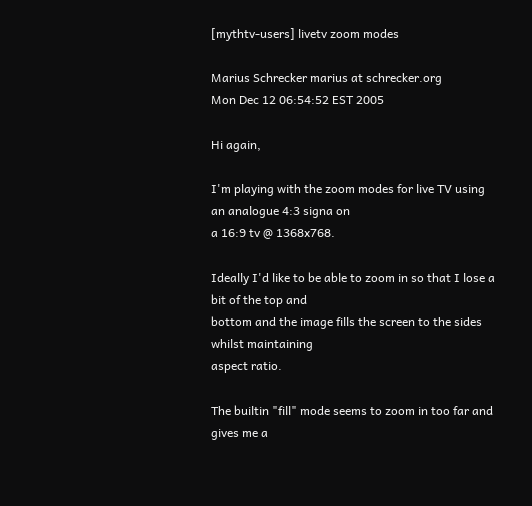[mythtv-users] livetv zoom modes

Marius Schrecker marius at schrecker.org
Mon Dec 12 06:54:52 EST 2005

Hi again,

I'm playing with the zoom modes for live TV using an analogue 4:3 signa on
a 16:9 tv @ 1368x768.

Ideally I'd like to be able to zoom in so that I lose a bit of the top and
bottom and the image fills the screen to the sides whilst maintaining
aspect ratio.

The builtin "fill" mode seems to zoom in too far and gives me a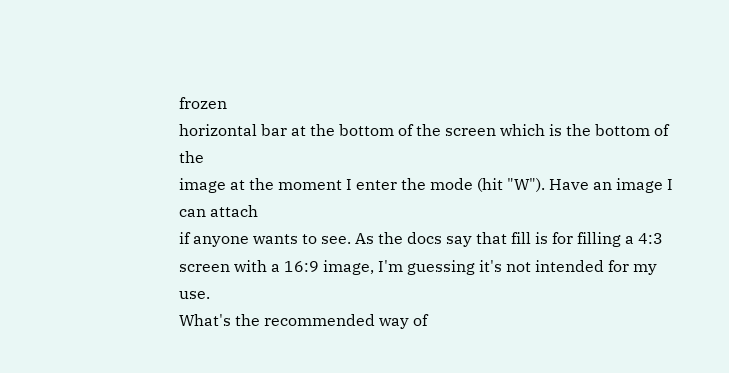frozen
horizontal bar at the bottom of the screen which is the bottom of the
image at the moment I enter the mode (hit "W"). Have an image I can attach
if anyone wants to see. As the docs say that fill is for filling a 4:3
screen with a 16:9 image, I'm guessing it's not intended for my use.
What's the recommended way of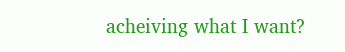acheiving what I want?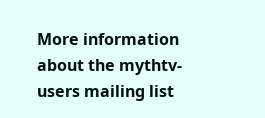More information about the mythtv-users mailing list